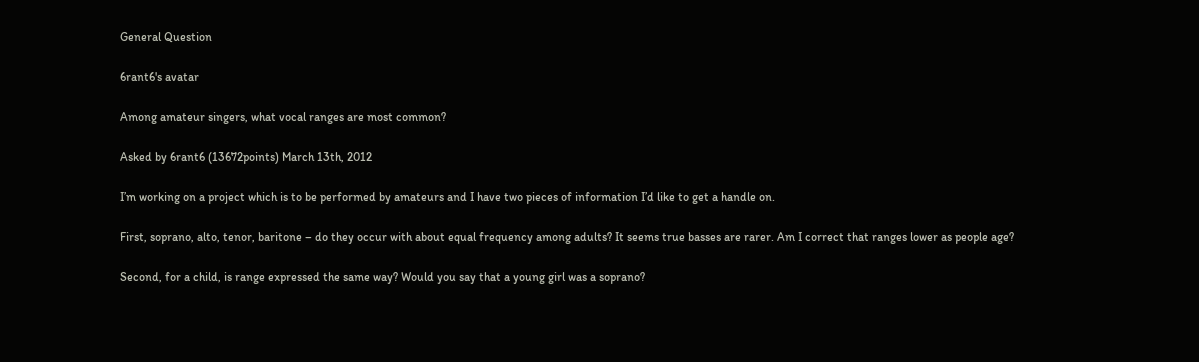General Question

6rant6's avatar

Among amateur singers, what vocal ranges are most common?

Asked by 6rant6 (13672points) March 13th, 2012

I’m working on a project which is to be performed by amateurs and I have two pieces of information I’d like to get a handle on.

First, soprano, alto, tenor, baritone – do they occur with about equal frequency among adults? It seems true basses are rarer. Am I correct that ranges lower as people age?

Second, for a child, is range expressed the same way? Would you say that a young girl was a soprano?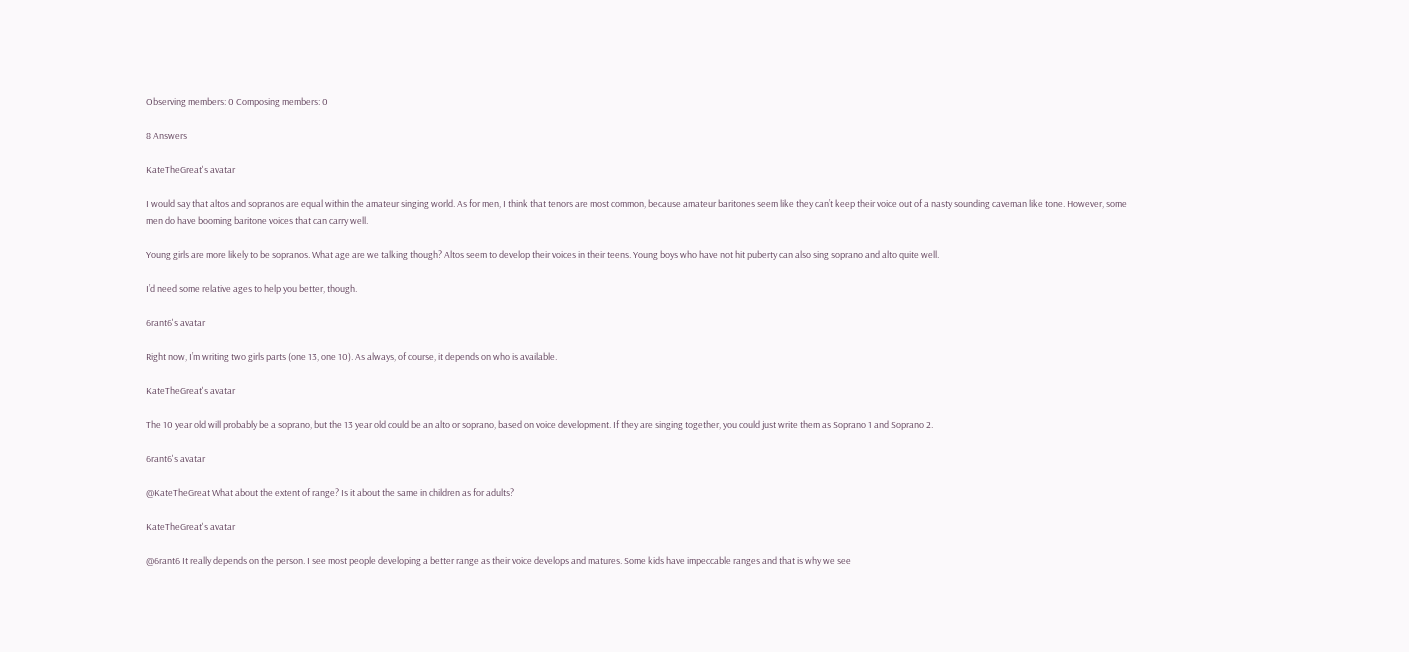Observing members: 0 Composing members: 0

8 Answers

KateTheGreat's avatar

I would say that altos and sopranos are equal within the amateur singing world. As for men, I think that tenors are most common, because amateur baritones seem like they can’t keep their voice out of a nasty sounding caveman like tone. However, some men do have booming baritone voices that can carry well.

Young girls are more likely to be sopranos. What age are we talking though? Altos seem to develop their voices in their teens. Young boys who have not hit puberty can also sing soprano and alto quite well.

I’d need some relative ages to help you better, though.

6rant6's avatar

Right now, I’m writing two girls parts (one 13, one 10). As always, of course, it depends on who is available.

KateTheGreat's avatar

The 10 year old will probably be a soprano, but the 13 year old could be an alto or soprano, based on voice development. If they are singing together, you could just write them as Soprano 1 and Soprano 2.

6rant6's avatar

@KateTheGreat What about the extent of range? Is it about the same in children as for adults?

KateTheGreat's avatar

@6rant6 It really depends on the person. I see most people developing a better range as their voice develops and matures. Some kids have impeccable ranges and that is why we see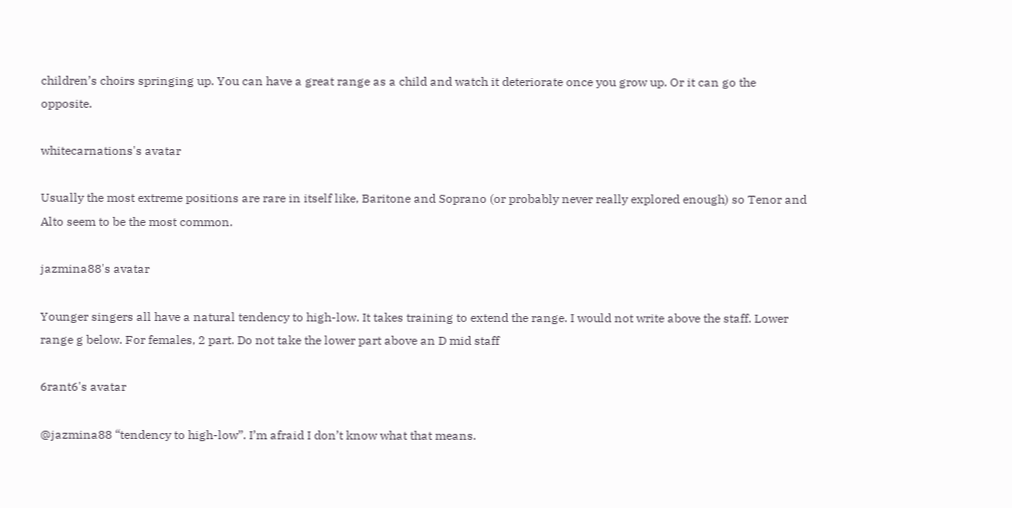children’s choirs springing up. You can have a great range as a child and watch it deteriorate once you grow up. Or it can go the opposite.

whitecarnations's avatar

Usually the most extreme positions are rare in itself like, Baritone and Soprano (or probably never really explored enough) so Tenor and Alto seem to be the most common.

jazmina88's avatar

Younger singers all have a natural tendency to high-low. It takes training to extend the range. I would not write above the staff. Lower range g below. For females, 2 part. Do not take the lower part above an D mid staff

6rant6's avatar

@jazmina88 “tendency to high-low”. I’m afraid I don’t know what that means.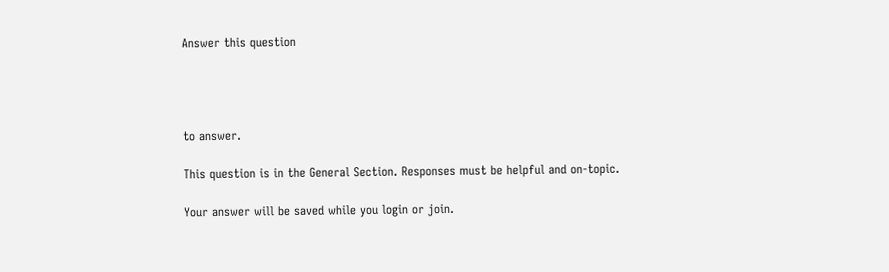Answer this question




to answer.

This question is in the General Section. Responses must be helpful and on-topic.

Your answer will be saved while you login or join.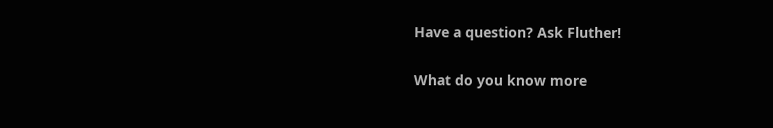Have a question? Ask Fluther!

What do you know more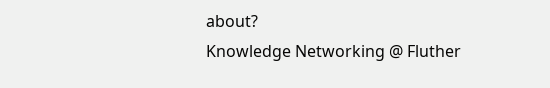about?
Knowledge Networking @ Fluther